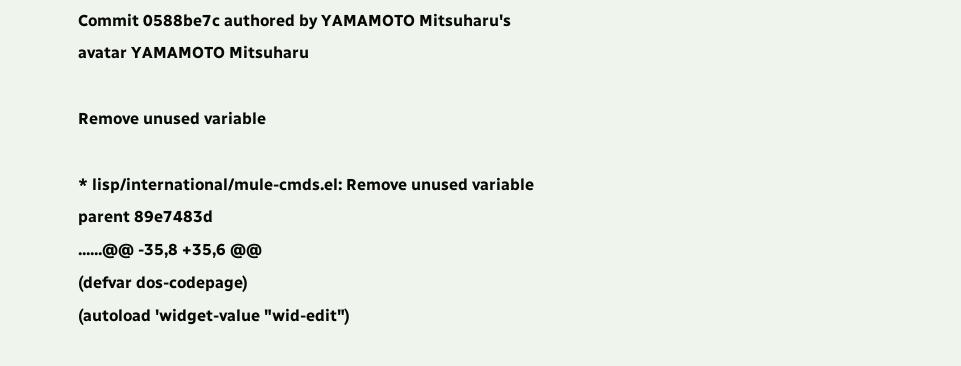Commit 0588be7c authored by YAMAMOTO Mitsuharu's avatar YAMAMOTO Mitsuharu

Remove unused variable

* lisp/international/mule-cmds.el: Remove unused variable
parent 89e7483d
......@@ -35,8 +35,6 @@
(defvar dos-codepage)
(autoload 'widget-value "wid-edit")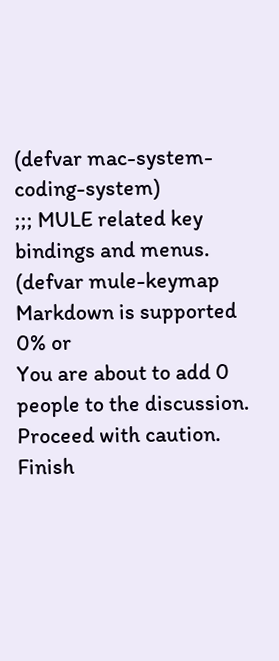(defvar mac-system-coding-system)
;;; MULE related key bindings and menus.
(defvar mule-keymap
Markdown is supported
0% or
You are about to add 0 people to the discussion. Proceed with caution.
Finish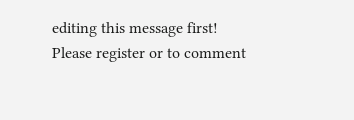editing this message first!
Please register or to comment